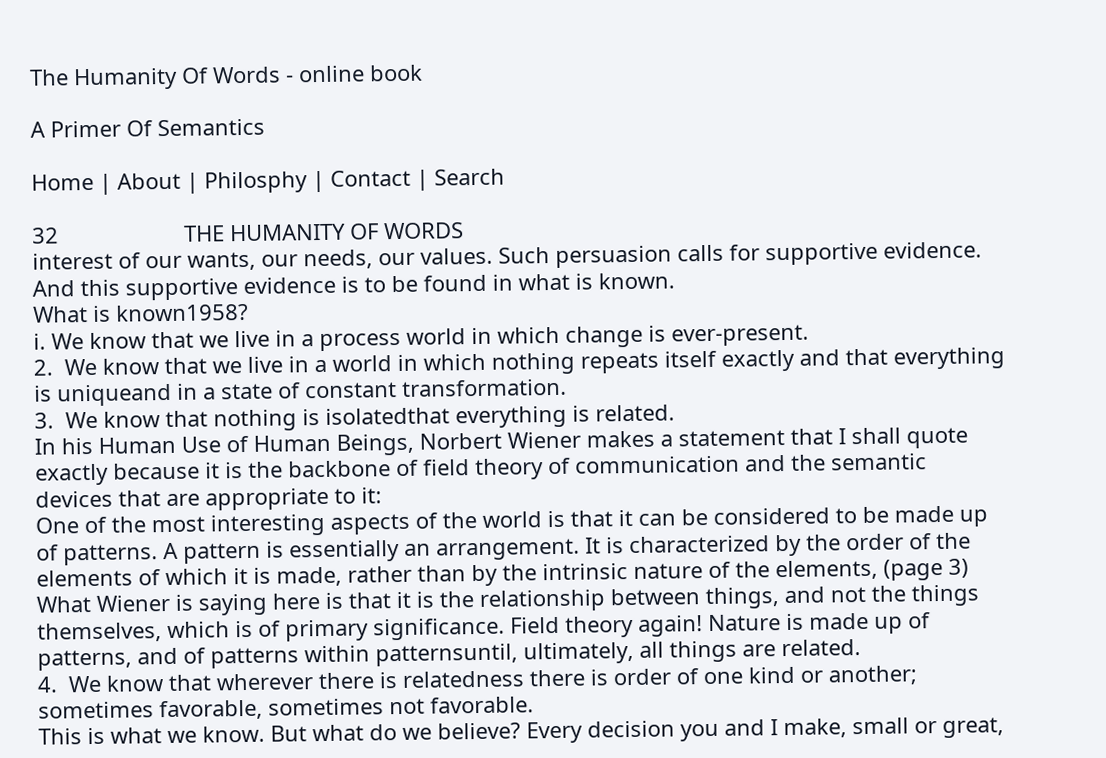The Humanity Of Words - online book

A Primer Of Semantics

Home | About | Philosphy | Contact | Search

32                     THE HUMANITY OF WORDS
interest of our wants, our needs, our values. Such persuasion calls for supportive evidence. And this supportive evidence is to be found in what is known.
What is known1958?
i. We know that we live in a process world in which change is ever-present.
2.  We know that we live in a world in which nothing repeats itself exactly and that everything is uniqueand in a state of constant transformation.
3.  We know that nothing is isolatedthat everything is related.
In his Human Use of Human Beings, Norbert Wiener makes a statement that I shall quote exactly because it is the backbone of field theory of communication and the semantic devices that are appropriate to it:
One of the most interesting aspects of the world is that it can be considered to be made up of patterns. A pattern is essentially an arrangement. It is characterized by the order of the elements of which it is made, rather than by the intrinsic nature of the elements, (page 3)
What Wiener is saying here is that it is the relationship between things, and not the things themselves, which is of primary significance. Field theory again! Nature is made up of patterns, and of patterns within patternsuntil, ultimately, all things are related.
4.  We know that wherever there is relatedness there is order of one kind or another; sometimes favorable, sometimes not favorable.
This is what we know. But what do we believe? Every decision you and I make, small or great,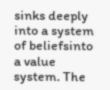sinks deeply into a system of beliefsinto a value system. The